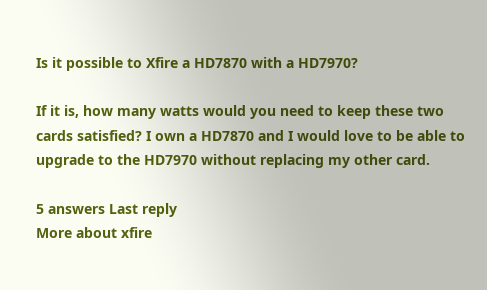Is it possible to Xfire a HD7870 with a HD7970?

If it is, how many watts would you need to keep these two cards satisfied? I own a HD7870 and I would love to be able to upgrade to the HD7970 without replacing my other card.

5 answers Last reply
More about xfire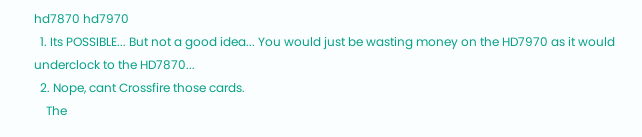hd7870 hd7970
  1. Its POSSIBLE... But not a good idea... You would just be wasting money on the HD7970 as it would underclock to the HD7870...
  2. Nope, cant Crossfire those cards.
    The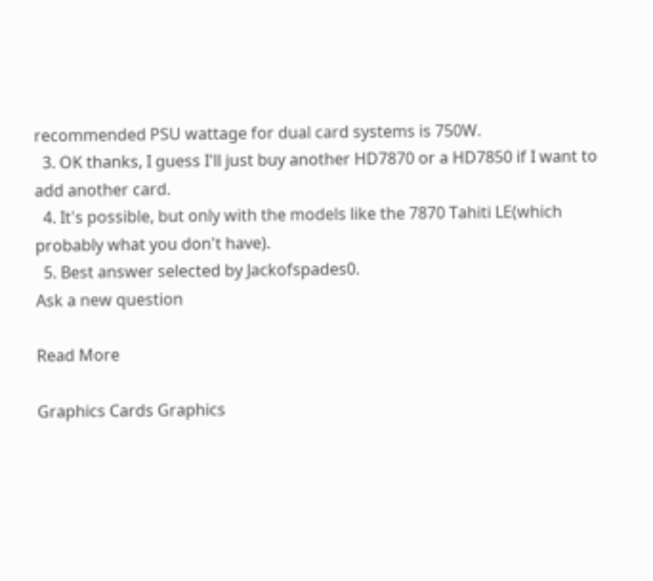recommended PSU wattage for dual card systems is 750W.
  3. OK thanks, I guess I'll just buy another HD7870 or a HD7850 if I want to add another card.
  4. It's possible, but only with the models like the 7870 Tahiti LE(which probably what you don't have).
  5. Best answer selected by Jackofspades0.
Ask a new question

Read More

Graphics Cards Graphics